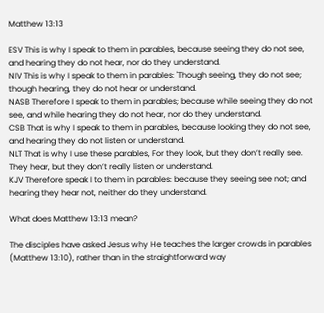Matthew 13:13

ESV This is why I speak to them in parables, because seeing they do not see, and hearing they do not hear, nor do they understand.
NIV This is why I speak to them in parables: 'Though seeing, they do not see; though hearing, they do not hear or understand.
NASB Therefore I speak to them in parables; because while seeing they do not see, and while hearing they do not hear, nor do they understand.
CSB That is why I speak to them in parables, because looking they do not see, and hearing they do not listen or understand.
NLT That is why I use these parables, For they look, but they don’t really see. They hear, but they don’t really listen or understand.
KJV Therefore speak I to them in parables: because they seeing see not; and hearing they hear not, neither do they understand.

What does Matthew 13:13 mean?

The disciples have asked Jesus why He teaches the larger crowds in parables (Matthew 13:10), rather than in the straightforward way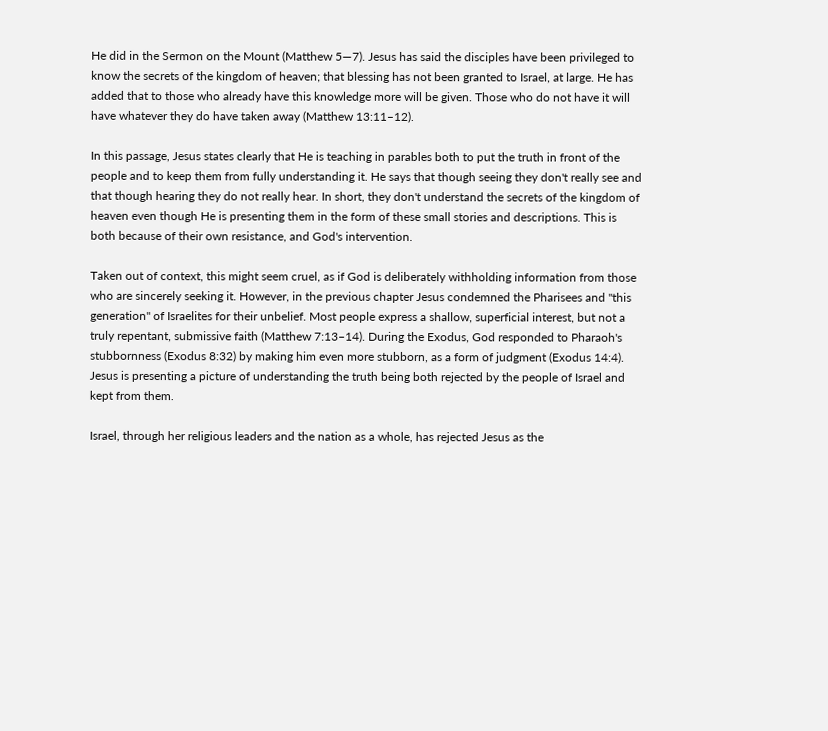He did in the Sermon on the Mount (Matthew 5—7). Jesus has said the disciples have been privileged to know the secrets of the kingdom of heaven; that blessing has not been granted to Israel, at large. He has added that to those who already have this knowledge more will be given. Those who do not have it will have whatever they do have taken away (Matthew 13:11–12).

In this passage, Jesus states clearly that He is teaching in parables both to put the truth in front of the people and to keep them from fully understanding it. He says that though seeing they don't really see and that though hearing they do not really hear. In short, they don't understand the secrets of the kingdom of heaven even though He is presenting them in the form of these small stories and descriptions. This is both because of their own resistance, and God's intervention.

Taken out of context, this might seem cruel, as if God is deliberately withholding information from those who are sincerely seeking it. However, in the previous chapter Jesus condemned the Pharisees and "this generation" of Israelites for their unbelief. Most people express a shallow, superficial interest, but not a truly repentant, submissive faith (Matthew 7:13–14). During the Exodus, God responded to Pharaoh's stubbornness (Exodus 8:32) by making him even more stubborn, as a form of judgment (Exodus 14:4). Jesus is presenting a picture of understanding the truth being both rejected by the people of Israel and kept from them.

Israel, through her religious leaders and the nation as a whole, has rejected Jesus as the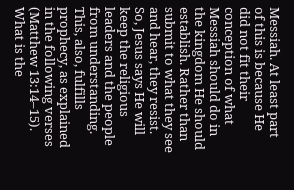Messiah. At least part of this is because He did not fit their conception of what Messiah should do in the kingdom He should establish. Rather than submit to what they see and hear, they resist. So, Jesus says He will keep the religious leaders and the people from understanding. This, also, fulfills prophecy, as explained in the following verses (Matthew 13:14–15).
What is the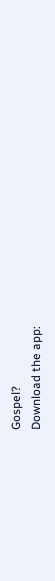Gospel?
Download the app: